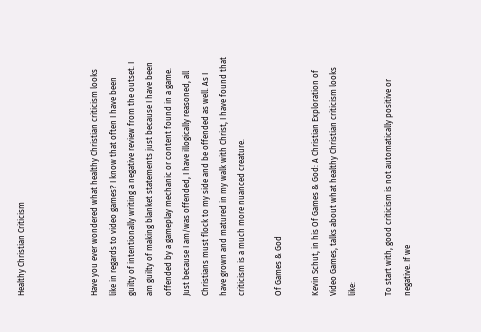Healthy Christian Criticism



Have you ever wondered what healthy Christian criticism looks like in regards to video games? I know that often I have been guilty of intentionally writing a negative review from the outset. I am guilty of making blanket statements just because I have been offended by a gameplay mechanic or content found in a game. Just because I am/was offended, I have illogically reasoned, all Christians must flock to my side and be offended as well. As I have grown and matured in my walk with Christ, I have found that criticism is a much more nuanced creature.

Of Games & God

Kevin Schut, in his Of Games & God: A Christian Exploration of Video Games, talks about what healthy Christian criticism looks like:

To start with, good criticism is not automatically positive or negative. If we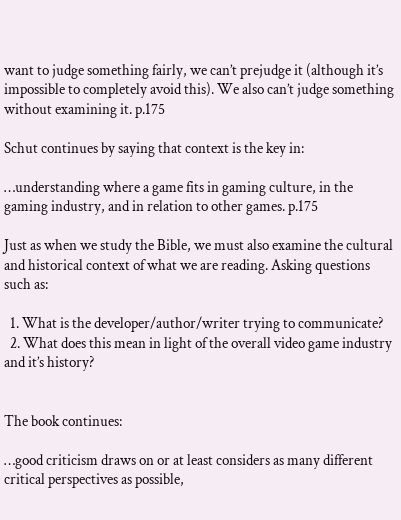want to judge something fairly, we can’t prejudge it (although it’s impossible to completely avoid this). We also can’t judge something without examining it. p.175

Schut continues by saying that context is the key in:

…understanding where a game fits in gaming culture, in the gaming industry, and in relation to other games. p.175

Just as when we study the Bible, we must also examine the cultural and historical context of what we are reading. Asking questions such as:

  1. What is the developer/author/writer trying to communicate?
  2. What does this mean in light of the overall video game industry and it’s history?


The book continues:

…good criticism draws on or at least considers as many different critical perspectives as possible,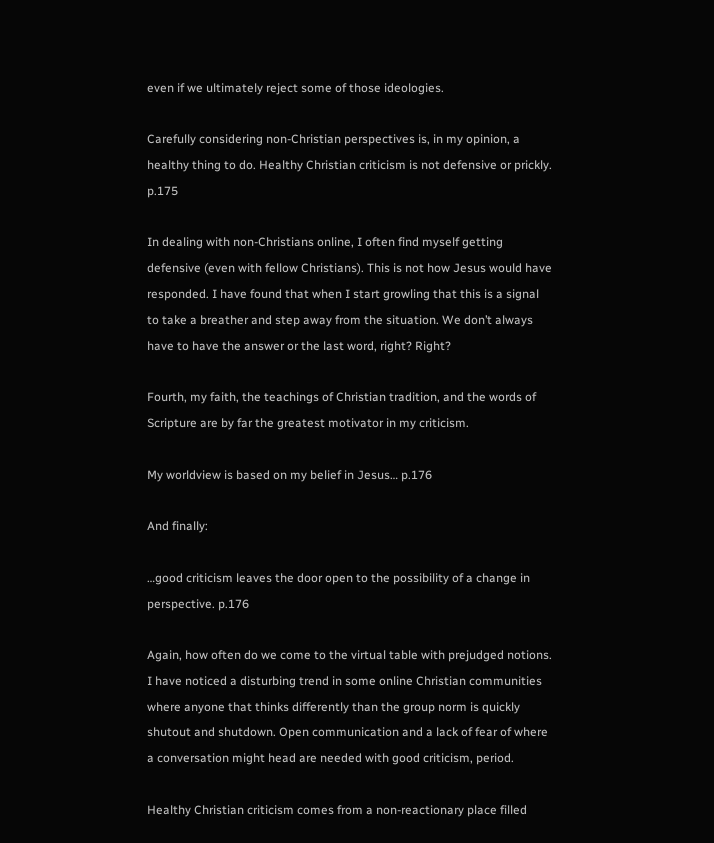even if we ultimately reject some of those ideologies.

Carefully considering non-Christian perspectives is, in my opinion, a healthy thing to do. Healthy Christian criticism is not defensive or prickly. p.175

In dealing with non-Christians online, I often find myself getting defensive (even with fellow Christians). This is not how Jesus would have responded. I have found that when I start growling that this is a signal to take a breather and step away from the situation. We don’t always have to have the answer or the last word, right? Right?

Fourth, my faith, the teachings of Christian tradition, and the words of Scripture are by far the greatest motivator in my criticism.

My worldview is based on my belief in Jesus… p.176

And finally:

…good criticism leaves the door open to the possibility of a change in perspective. p.176

Again, how often do we come to the virtual table with prejudged notions. I have noticed a disturbing trend in some online Christian communities where anyone that thinks differently than the group norm is quickly shutout and shutdown. Open communication and a lack of fear of where a conversation might head are needed with good criticism, period.

Healthy Christian criticism comes from a non-reactionary place filled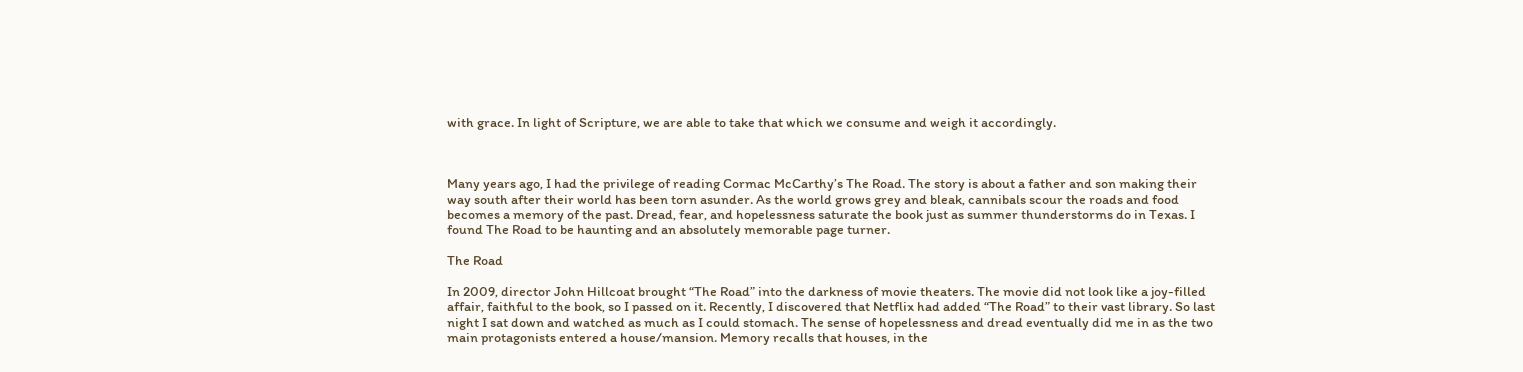with grace. In light of Scripture, we are able to take that which we consume and weigh it accordingly.



Many years ago, I had the privilege of reading Cormac McCarthy’s The Road. The story is about a father and son making their way south after their world has been torn asunder. As the world grows grey and bleak, cannibals scour the roads and food becomes a memory of the past. Dread, fear, and hopelessness saturate the book just as summer thunderstorms do in Texas. I found The Road to be haunting and an absolutely memorable page turner.

The Road

In 2009, director John Hillcoat brought “The Road” into the darkness of movie theaters. The movie did not look like a joy-filled affair, faithful to the book, so I passed on it. Recently, I discovered that Netflix had added “The Road” to their vast library. So last night I sat down and watched as much as I could stomach. The sense of hopelessness and dread eventually did me in as the two main protagonists entered a house/mansion. Memory recalls that houses, in the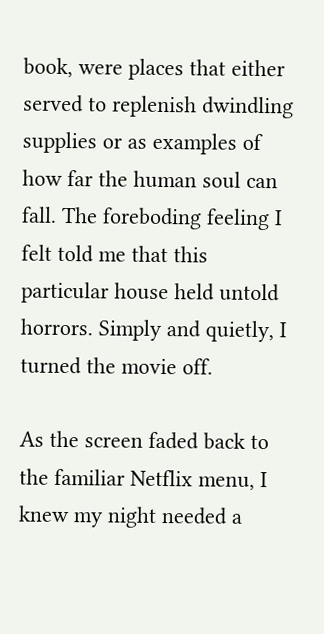book, were places that either served to replenish dwindling supplies or as examples of how far the human soul can fall. The foreboding feeling I felt told me that this particular house held untold horrors. Simply and quietly, I turned the movie off.

As the screen faded back to the familiar Netflix menu, I knew my night needed a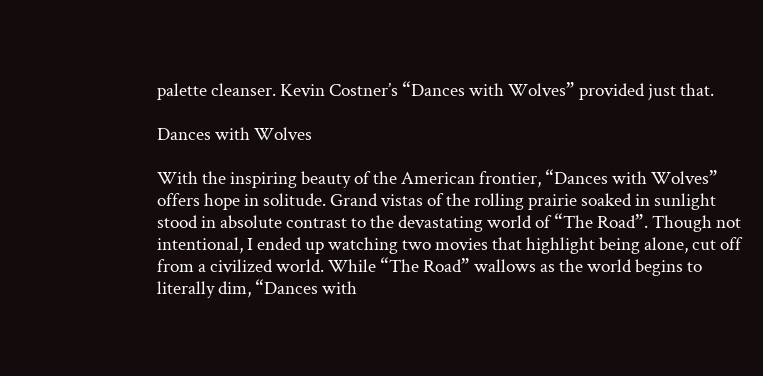palette cleanser. Kevin Costner’s “Dances with Wolves” provided just that.

Dances with Wolves

With the inspiring beauty of the American frontier, “Dances with Wolves” offers hope in solitude. Grand vistas of the rolling prairie soaked in sunlight stood in absolute contrast to the devastating world of “The Road”. Though not intentional, I ended up watching two movies that highlight being alone, cut off from a civilized world. While “The Road” wallows as the world begins to literally dim, “Dances with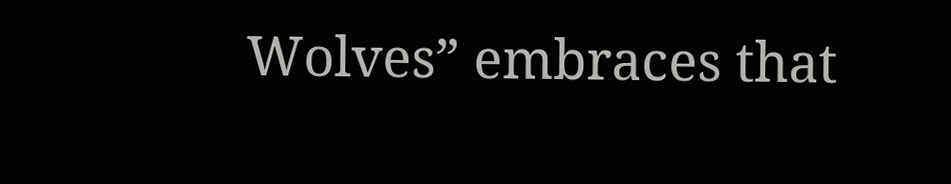Wolves” embraces that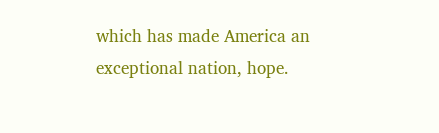which has made America an exceptional nation, hope.